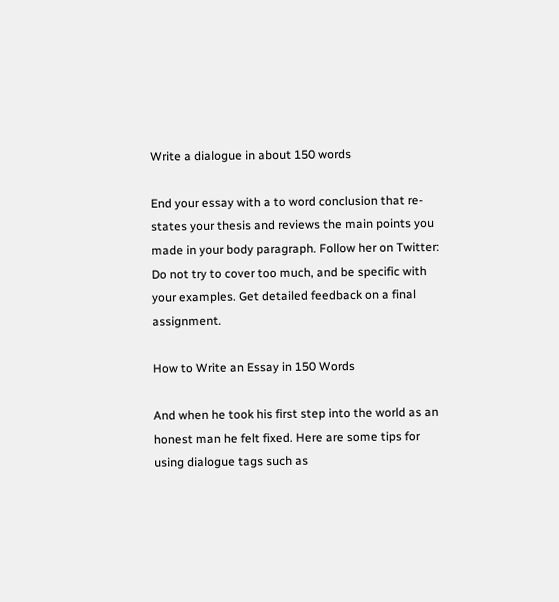Write a dialogue in about 150 words

End your essay with a to word conclusion that re-states your thesis and reviews the main points you made in your body paragraph. Follow her on Twitter: Do not try to cover too much, and be specific with your examples. Get detailed feedback on a final assignment.

How to Write an Essay in 150 Words

And when he took his first step into the world as an honest man he felt fixed. Here are some tips for using dialogue tags such as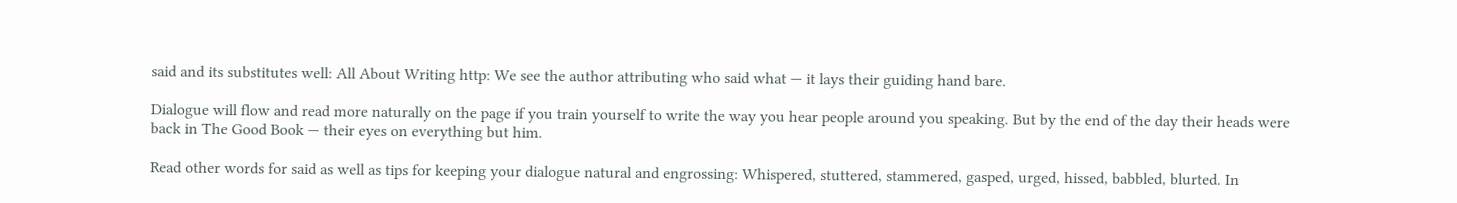said and its substitutes well: All About Writing http: We see the author attributing who said what — it lays their guiding hand bare.

Dialogue will flow and read more naturally on the page if you train yourself to write the way you hear people around you speaking. But by the end of the day their heads were back in The Good Book — their eyes on everything but him.

Read other words for said as well as tips for keeping your dialogue natural and engrossing: Whispered, stuttered, stammered, gasped, urged, hissed, babbled, blurted. In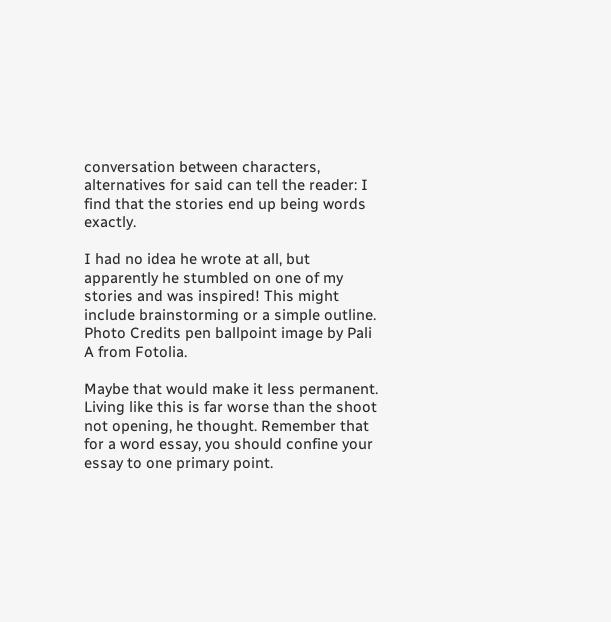conversation between characters, alternatives for said can tell the reader: I find that the stories end up being words exactly.

I had no idea he wrote at all, but apparently he stumbled on one of my stories and was inspired! This might include brainstorming or a simple outline. Photo Credits pen ballpoint image by Pali A from Fotolia.

Maybe that would make it less permanent. Living like this is far worse than the shoot not opening, he thought. Remember that for a word essay, you should confine your essay to one primary point.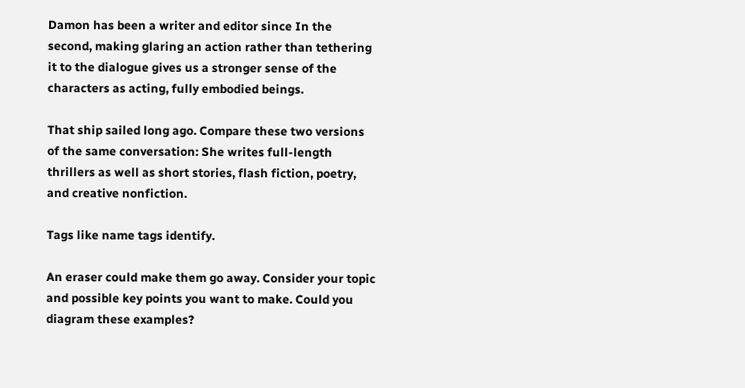Damon has been a writer and editor since In the second, making glaring an action rather than tethering it to the dialogue gives us a stronger sense of the characters as acting, fully embodied beings.

That ship sailed long ago. Compare these two versions of the same conversation: She writes full-length thrillers as well as short stories, flash fiction, poetry, and creative nonfiction.

Tags like name tags identify.

An eraser could make them go away. Consider your topic and possible key points you want to make. Could you diagram these examples?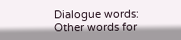Dialogue words: Other words for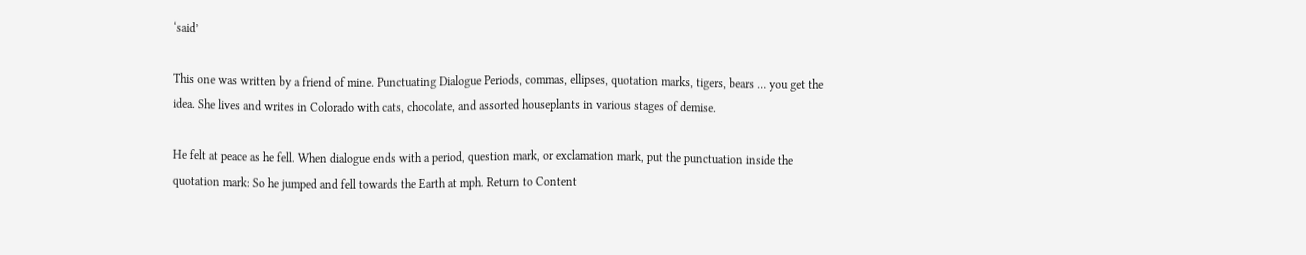‘said’

This one was written by a friend of mine. Punctuating Dialogue Periods, commas, ellipses, quotation marks, tigers, bears … you get the idea. She lives and writes in Colorado with cats, chocolate, and assorted houseplants in various stages of demise.

He felt at peace as he fell. When dialogue ends with a period, question mark, or exclamation mark, put the punctuation inside the quotation mark: So he jumped and fell towards the Earth at mph. Return to Content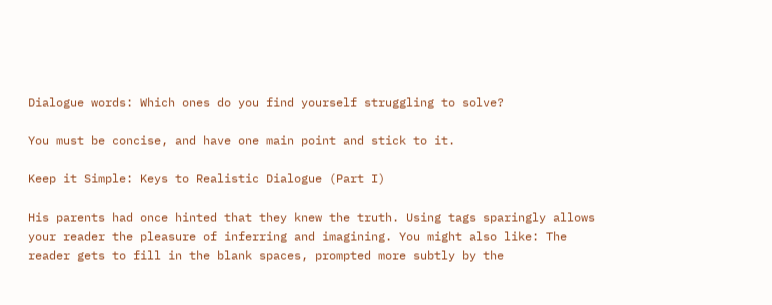Dialogue words: Which ones do you find yourself struggling to solve?

You must be concise, and have one main point and stick to it.

Keep it Simple: Keys to Realistic Dialogue (Part I)

His parents had once hinted that they knew the truth. Using tags sparingly allows your reader the pleasure of inferring and imagining. You might also like: The reader gets to fill in the blank spaces, prompted more subtly by the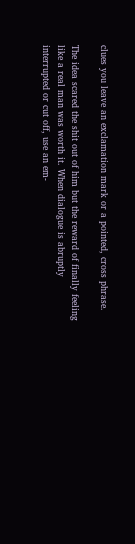clues you leave an exclamation mark or a pointed, cross phrase.

The idea scared the shit out of him but the reward of finally feeling like a real man was worth it. When dialogue is abruptly interrupted or cut off, use an em-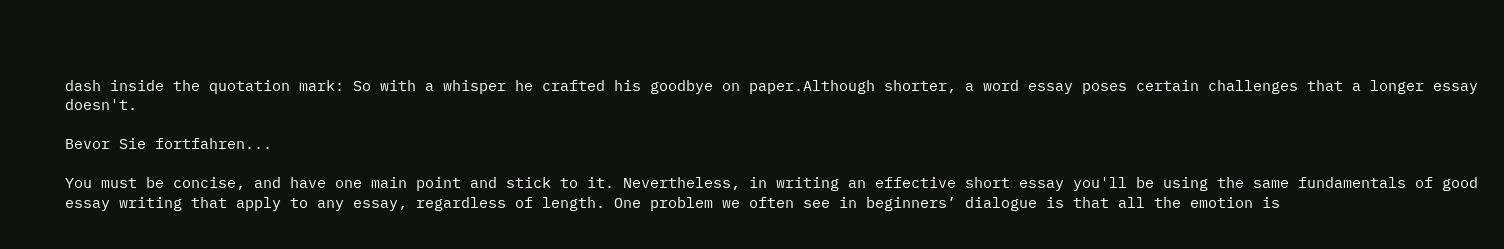dash inside the quotation mark: So with a whisper he crafted his goodbye on paper.Although shorter, a word essay poses certain challenges that a longer essay doesn't.

Bevor Sie fortfahren...

You must be concise, and have one main point and stick to it. Nevertheless, in writing an effective short essay you'll be using the same fundamentals of good essay writing that apply to any essay, regardless of length. One problem we often see in beginners’ dialogue is that all the emotion is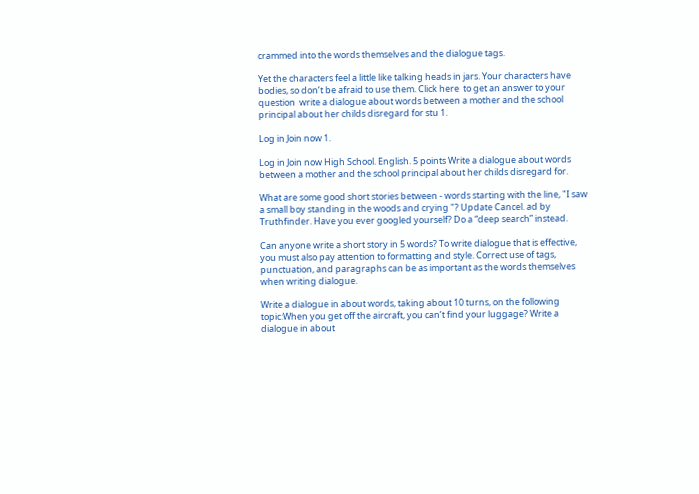crammed into the words themselves and the dialogue tags.

Yet the characters feel a little like talking heads in jars. Your characters have bodies, so don’t be afraid to use them. Click here  to get an answer to your question  write a dialogue about words between a mother and the school principal about her childs disregard for stu 1.

Log in Join now 1.

Log in Join now High School. English. 5 points Write a dialogue about words between a mother and the school principal about her childs disregard for.

What are some good short stories between - words starting with the line, "I saw a small boy standing in the woods and crying "? Update Cancel. ad by Truthfinder. Have you ever googled yourself? Do a “deep search” instead.

Can anyone write a short story in 5 words? To write dialogue that is effective, you must also pay attention to formatting and style. Correct use of tags, punctuation, and paragraphs can be as important as the words themselves when writing dialogue.

Write a dialogue in about words, taking about 10 turns, on the following topic:When you get off the aircraft, you can’t find your luggage? Write a dialogue in about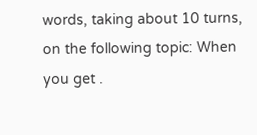words, taking about 10 turns, on the following topic: When you get .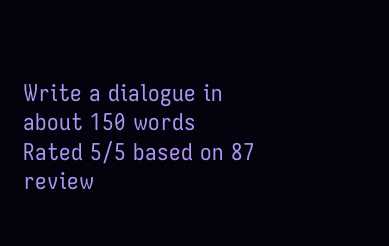Write a dialogue in about 150 words
Rated 5/5 based on 87 review